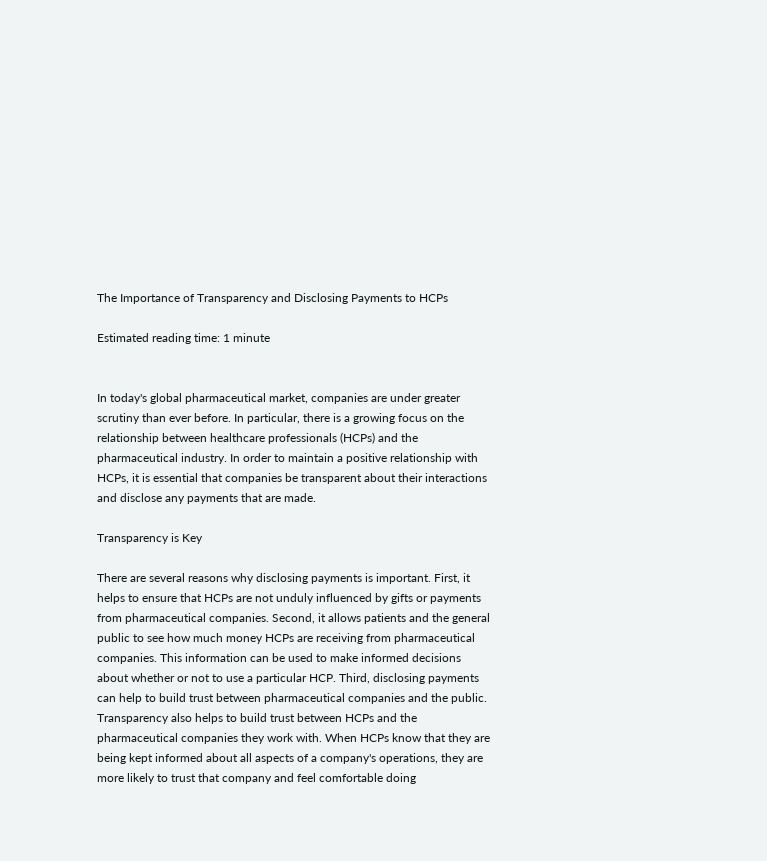The Importance of Transparency and Disclosing Payments to HCPs

Estimated reading time: 1 minute


In today's global pharmaceutical market, companies are under greater scrutiny than ever before. In particular, there is a growing focus on the relationship between healthcare professionals (HCPs) and the pharmaceutical industry. In order to maintain a positive relationship with HCPs, it is essential that companies be transparent about their interactions and disclose any payments that are made.

Transparency is Key

There are several reasons why disclosing payments is important. First, it helps to ensure that HCPs are not unduly influenced by gifts or payments from pharmaceutical companies. Second, it allows patients and the general public to see how much money HCPs are receiving from pharmaceutical companies. This information can be used to make informed decisions about whether or not to use a particular HCP. Third, disclosing payments can help to build trust between pharmaceutical companies and the public. Transparency also helps to build trust between HCPs and the pharmaceutical companies they work with. When HCPs know that they are being kept informed about all aspects of a company's operations, they are more likely to trust that company and feel comfortable doing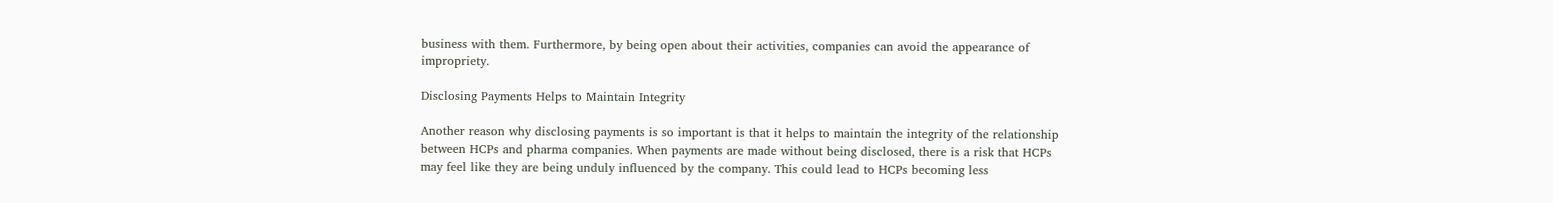business with them. Furthermore, by being open about their activities, companies can avoid the appearance of impropriety.

Disclosing Payments Helps to Maintain Integrity

Another reason why disclosing payments is so important is that it helps to maintain the integrity of the relationship between HCPs and pharma companies. When payments are made without being disclosed, there is a risk that HCPs may feel like they are being unduly influenced by the company. This could lead to HCPs becoming less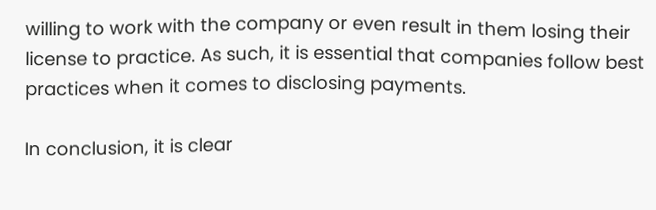willing to work with the company or even result in them losing their license to practice. As such, it is essential that companies follow best practices when it comes to disclosing payments.

In conclusion, it is clear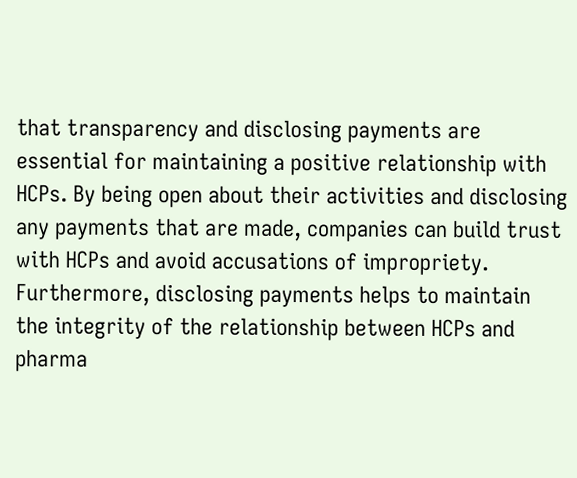that transparency and disclosing payments are essential for maintaining a positive relationship with HCPs. By being open about their activities and disclosing any payments that are made, companies can build trust with HCPs and avoid accusations of impropriety. Furthermore, disclosing payments helps to maintain the integrity of the relationship between HCPs and pharma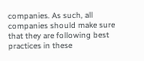companies. As such, all companies should make sure that they are following best practices in these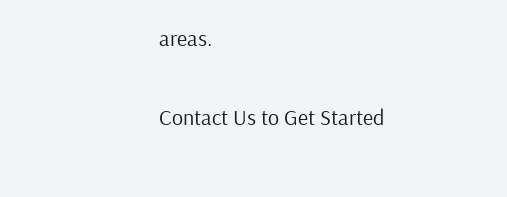areas.

Contact Us to Get Started